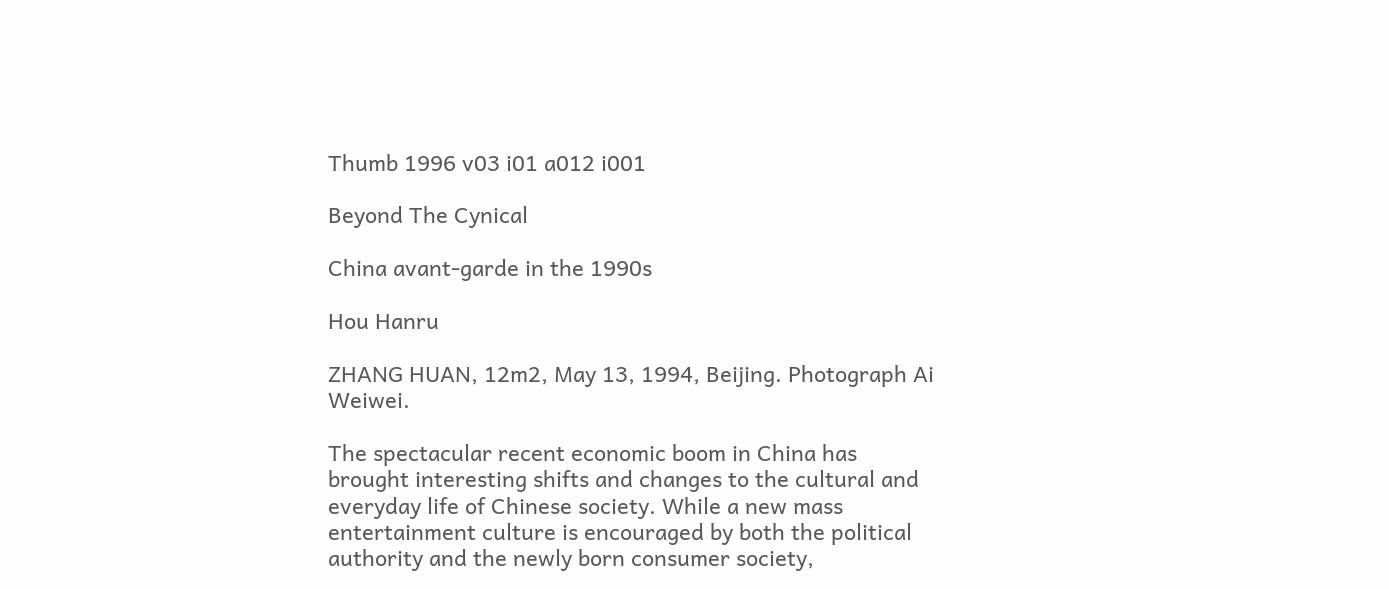Thumb 1996 v03 i01 a012 i001

Beyond The Cynical

China avant-garde in the 1990s

Hou Hanru

ZHANG HUAN, 12m2, May 13, 1994, Beijing. Photograph Ai Weiwei.

The spectacular recent economic boom in China has brought interesting shifts and changes to the cultural and everyday life of Chinese society. While a new mass entertainment culture is encouraged by both the political authority and the newly born consumer society,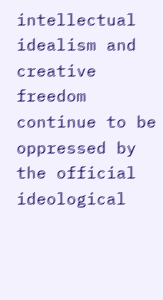intellectual idealism and creative freedom continue to be oppressed by the official ideological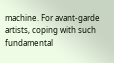machine. For avant-garde artists, coping with such fundamental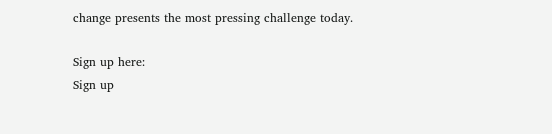change presents the most pressing challenge today.

Sign up here:
Sign up